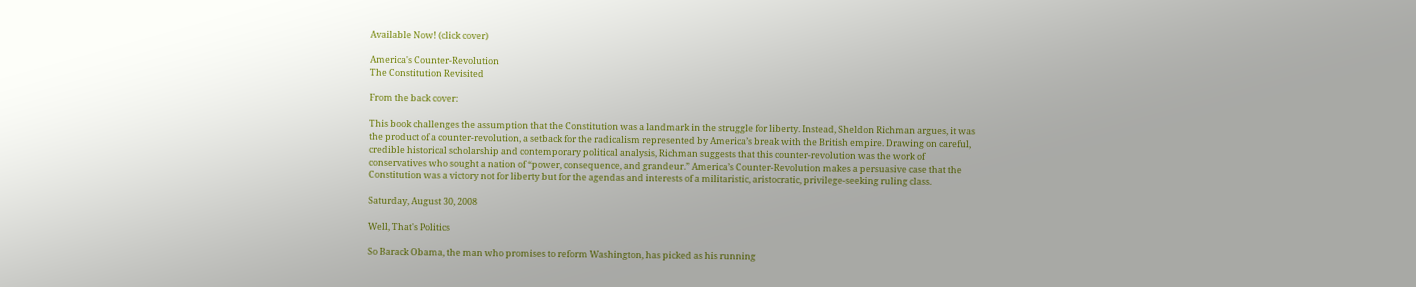Available Now! (click cover)

America's Counter-Revolution
The Constitution Revisited

From the back cover:

This book challenges the assumption that the Constitution was a landmark in the struggle for liberty. Instead, Sheldon Richman argues, it was the product of a counter-revolution, a setback for the radicalism represented by America’s break with the British empire. Drawing on careful, credible historical scholarship and contemporary political analysis, Richman suggests that this counter-revolution was the work of conservatives who sought a nation of “power, consequence, and grandeur.” America’s Counter-Revolution makes a persuasive case that the Constitution was a victory not for liberty but for the agendas and interests of a militaristic, aristocratic, privilege-seeking ruling class.

Saturday, August 30, 2008

Well, That's Politics

So Barack Obama, the man who promises to reform Washington, has picked as his running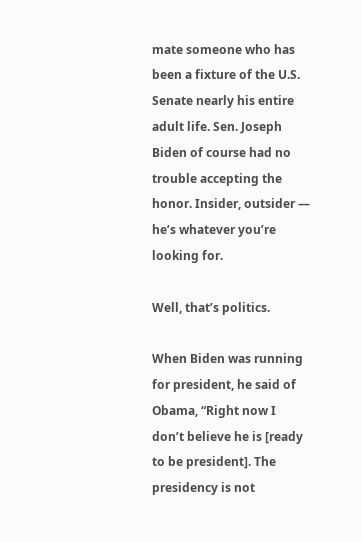mate someone who has been a fixture of the U.S. Senate nearly his entire adult life. Sen. Joseph Biden of course had no trouble accepting the honor. Insider, outsider — he’s whatever you’re looking for.

Well, that’s politics.

When Biden was running for president, he said of Obama, “Right now I don’t believe he is [ready to be president]. The presidency is not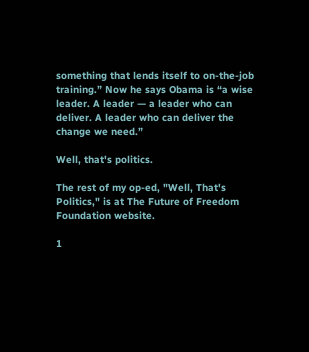something that lends itself to on-the-job training.” Now he says Obama is “a wise leader. A leader — a leader who can deliver. A leader who can deliver the change we need.”

Well, that's politics.

The rest of my op-ed, "Well, That's Politics," is at The Future of Freedom Foundation website.

1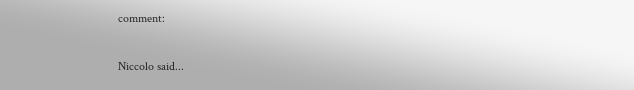comment:

Niccolo said...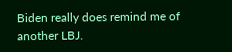Biden really does remind me of another LBJ.